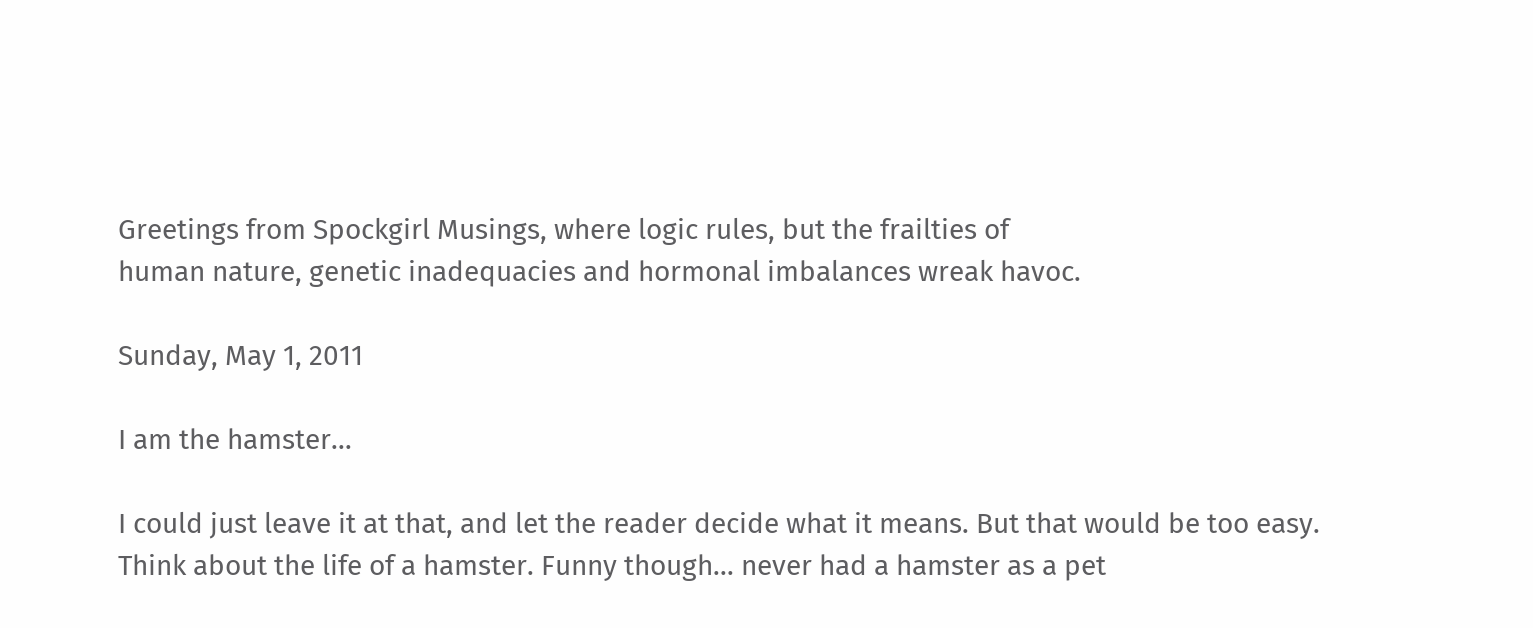Greetings from Spockgirl Musings, where logic rules, but the frailties of
human nature, genetic inadequacies and hormonal imbalances wreak havoc.

Sunday, May 1, 2011

I am the hamster...

I could just leave it at that, and let the reader decide what it means. But that would be too easy. Think about the life of a hamster. Funny though... never had a hamster as a pet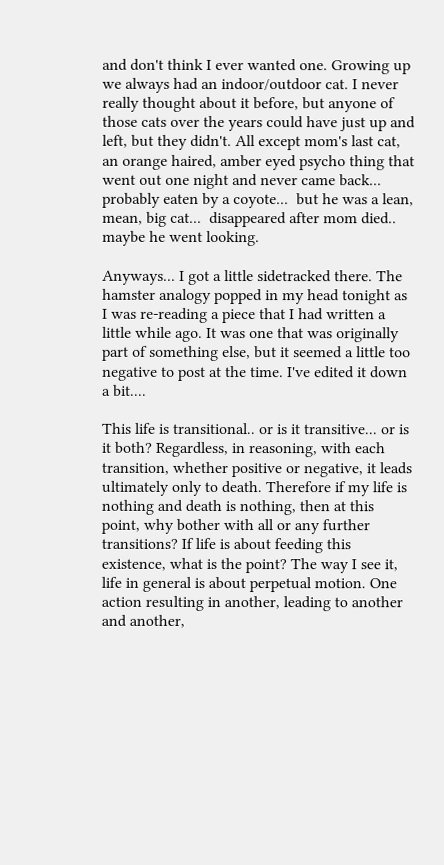and don't think I ever wanted one. Growing up we always had an indoor/outdoor cat. I never really thought about it before, but anyone of those cats over the years could have just up and left, but they didn't. All except mom's last cat, an orange haired, amber eyed psycho thing that went out one night and never came back... probably eaten by a coyote...  but he was a lean, mean, big cat...  disappeared after mom died..  maybe he went looking.

Anyways... I got a little sidetracked there. The hamster analogy popped in my head tonight as I was re-reading a piece that I had written a little while ago. It was one that was originally part of something else, but it seemed a little too negative to post at the time. I've edited it down a bit....

This life is transitional.. or is it transitive... or is it both? Regardless, in reasoning, with each transition, whether positive or negative, it leads ultimately only to death. Therefore if my life is nothing and death is nothing, then at this point, why bother with all or any further transitions? If life is about feeding this existence, what is the point? The way I see it, life in general is about perpetual motion. One action resulting in another, leading to another and another,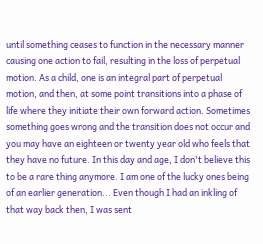until something ceases to function in the necessary manner causing one action to fail, resulting in the loss of perpetual motion. As a child, one is an integral part of perpetual motion, and then, at some point transitions into a phase of life where they initiate their own forward action. Sometimes something goes wrong and the transition does not occur and you may have an eighteen or twenty year old who feels that they have no future. In this day and age, I don't believe this to be a rare thing anymore. I am one of the lucky ones being of an earlier generation... Even though I had an inkling of that way back then, I was sent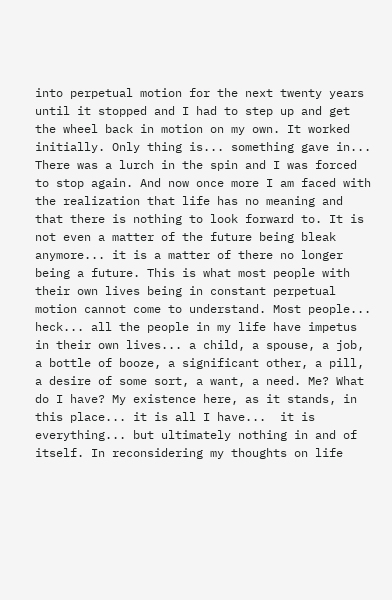into perpetual motion for the next twenty years until it stopped and I had to step up and get the wheel back in motion on my own. It worked initially. Only thing is... something gave in... There was a lurch in the spin and I was forced to stop again. And now once more I am faced with the realization that life has no meaning and that there is nothing to look forward to. It is not even a matter of the future being bleak anymore... it is a matter of there no longer being a future. This is what most people with their own lives being in constant perpetual motion cannot come to understand. Most people... heck... all the people in my life have impetus in their own lives... a child, a spouse, a job, a bottle of booze, a significant other, a pill, a desire of some sort, a want, a need. Me? What do I have? My existence here, as it stands, in this place... it is all I have...  it is everything... but ultimately nothing in and of itself. In reconsidering my thoughts on life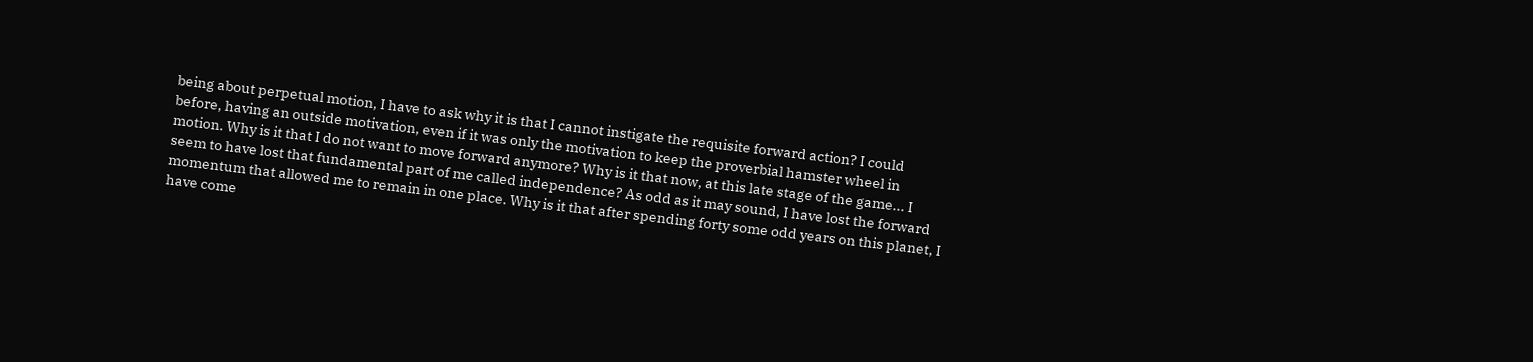being about perpetual motion, I have to ask why it is that I cannot instigate the requisite forward action? I could before, having an outside motivation, even if it was only the motivation to keep the proverbial hamster wheel in motion. Why is it that I do not want to move forward anymore? Why is it that now, at this late stage of the game... I seem to have lost that fundamental part of me called independence? As odd as it may sound, I have lost the forward momentum that allowed me to remain in one place. Why is it that after spending forty some odd years on this planet, I have come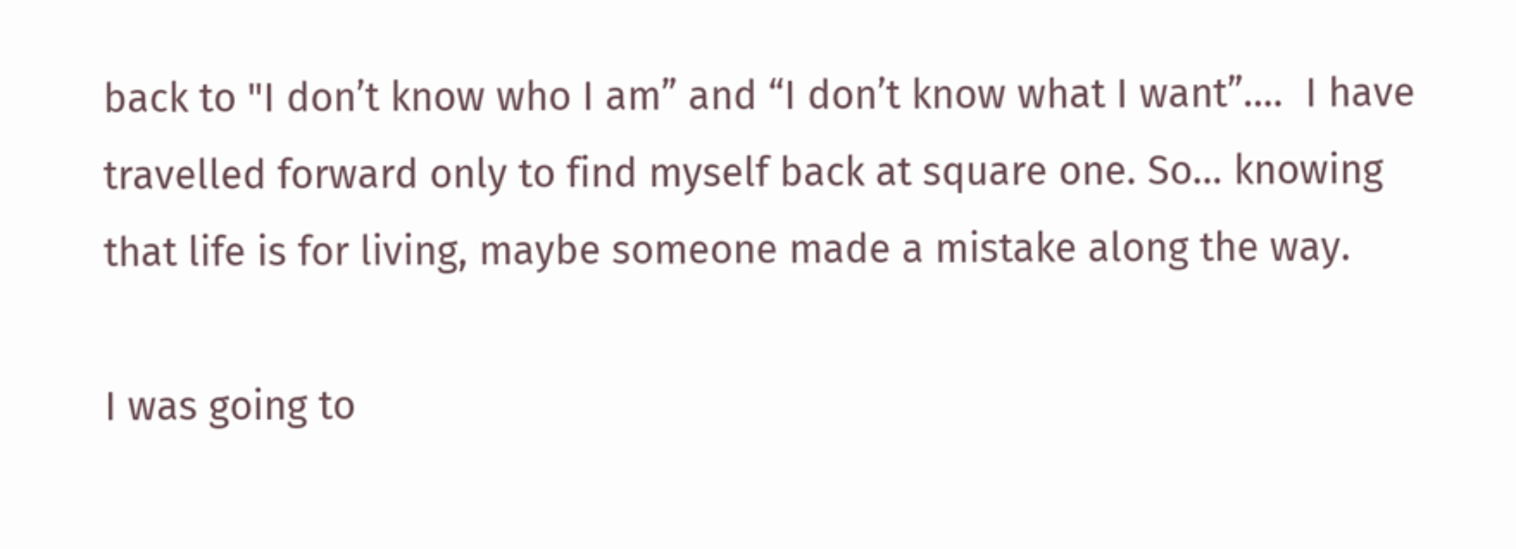back to "I don’t know who I am” and “I don’t know what I want”....  I have travelled forward only to find myself back at square one. So... knowing that life is for living, maybe someone made a mistake along the way.

I was going to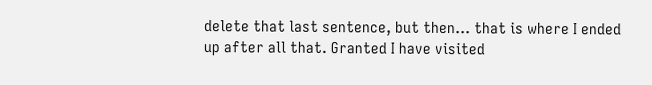delete that last sentence, but then... that is where I ended up after all that. Granted I have visited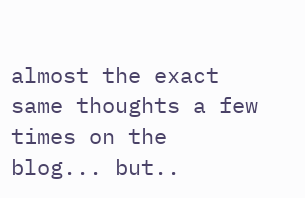almost the exact same thoughts a few times on the blog... but..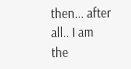then... after all.. I am the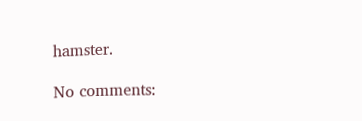hamster.

No comments: